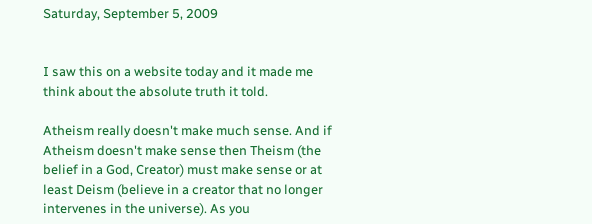Saturday, September 5, 2009


I saw this on a website today and it made me think about the absolute truth it told.

Atheism really doesn't make much sense. And if Atheism doesn't make sense then Theism (the belief in a God, Creator) must make sense or at least Deism (believe in a creator that no longer intervenes in the universe). As you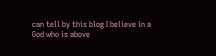can tell by this blog I believe in a God who is above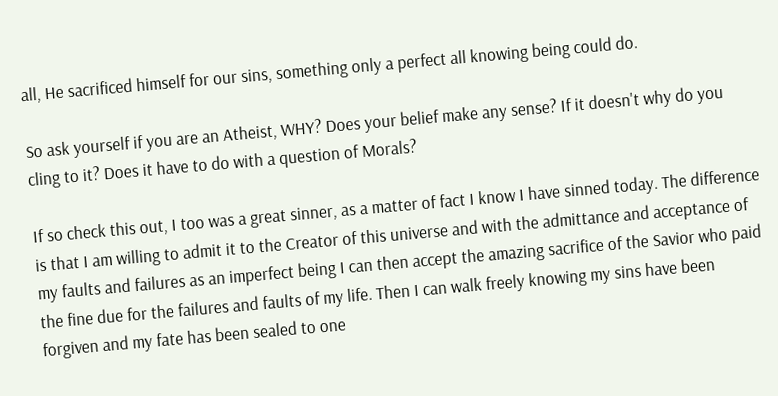all, He sacrificed himself for our sins, something only a perfect all knowing being could do.

So ask yourself if you are an Atheist, WHY? Does your belief make any sense? If it doesn't why do you cling to it? Does it have to do with a question of Morals?

If so check this out, I too was a great sinner, as a matter of fact I know I have sinned today. The difference is that I am willing to admit it to the Creator of this universe and with the admittance and acceptance of my faults and failures as an imperfect being I can then accept the amazing sacrifice of the Savior who paid the fine due for the failures and faults of my life. Then I can walk freely knowing my sins have been forgiven and my fate has been sealed to one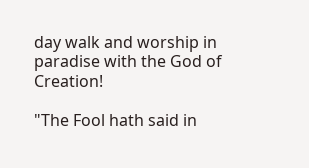day walk and worship in paradise with the God of Creation!

"The Fool hath said in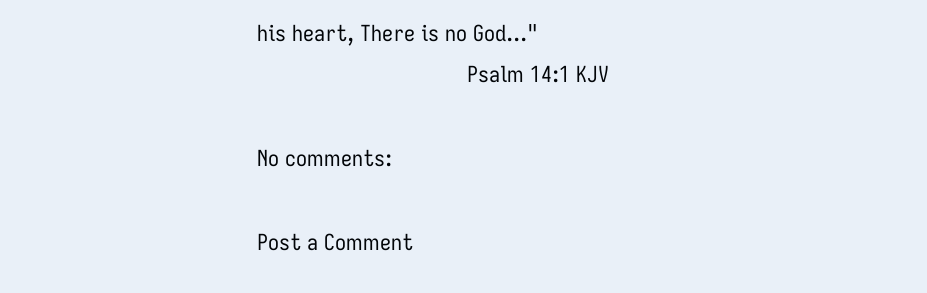his heart, There is no God..."
                                   Psalm 14:1 KJV

No comments:

Post a Comment